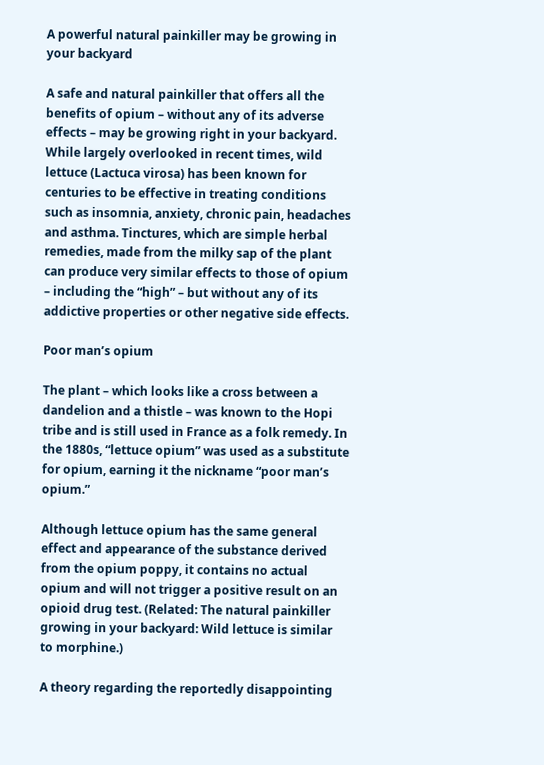A powerful natural painkiller may be growing in your backyard

A safe and natural painkiller that offers all the benefits of opium – without any of its adverse effects – may be growing right in your backyard. While largely overlooked in recent times, wild lettuce (Lactuca virosa) has been known for centuries to be effective in treating conditions such as insomnia, anxiety, chronic pain, headaches and asthma. Tinctures, which are simple herbal remedies, made from the milky sap of the plant can produce very similar effects to those of opium – including the “high” – but without any of its addictive properties or other negative side effects.

Poor man’s opium

The plant – which looks like a cross between a dandelion and a thistle – was known to the Hopi tribe and is still used in France as a folk remedy. In the 1880s, “lettuce opium” was used as a substitute for opium, earning it the nickname “poor man’s opium.”

Although lettuce opium has the same general effect and appearance of the substance derived from the opium poppy, it contains no actual opium and will not trigger a positive result on an opioid drug test. (Related: The natural painkiller growing in your backyard: Wild lettuce is similar to morphine.)

A theory regarding the reportedly disappointing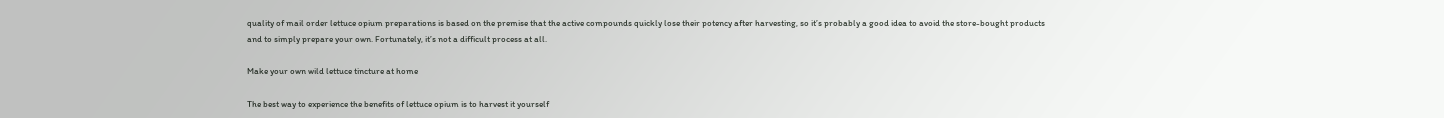quality of mail order lettuce opium preparations is based on the premise that the active compounds quickly lose their potency after harvesting, so it’s probably a good idea to avoid the store-bought products and to simply prepare your own. Fortunately, it’s not a difficult process at all.

Make your own wild lettuce tincture at home

The best way to experience the benefits of lettuce opium is to harvest it yourself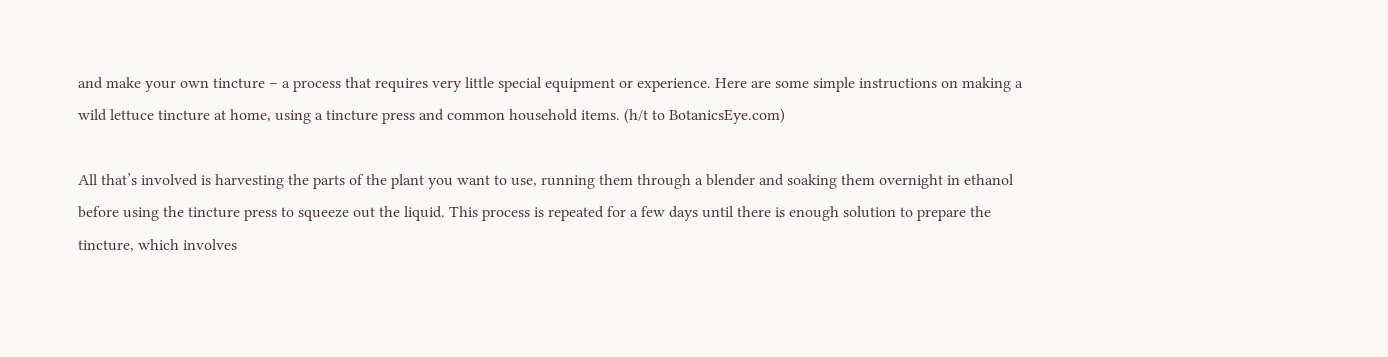and make your own tincture – a process that requires very little special equipment or experience. Here are some simple instructions on making a wild lettuce tincture at home, using a tincture press and common household items. (h/t to BotanicsEye.com)

All that’s involved is harvesting the parts of the plant you want to use, running them through a blender and soaking them overnight in ethanol before using the tincture press to squeeze out the liquid. This process is repeated for a few days until there is enough solution to prepare the tincture, which involves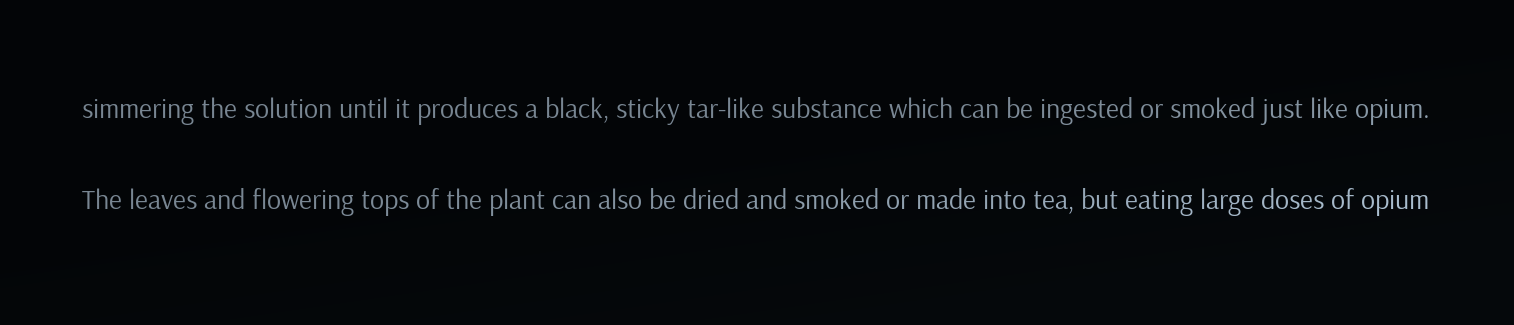simmering the solution until it produces a black, sticky tar-like substance which can be ingested or smoked just like opium.

The leaves and flowering tops of the plant can also be dried and smoked or made into tea, but eating large doses of opium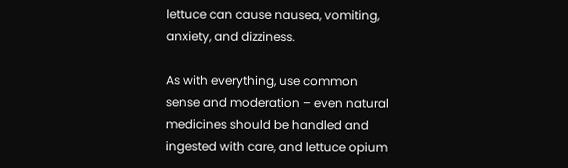lettuce can cause nausea, vomiting, anxiety, and dizziness.

As with everything, use common sense and moderation – even natural medicines should be handled and ingested with care, and lettuce opium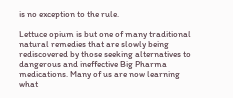is no exception to the rule.

Lettuce opium is but one of many traditional natural remedies that are slowly being rediscovered by those seeking alternatives to dangerous and ineffective Big Pharma medications. Many of us are now learning what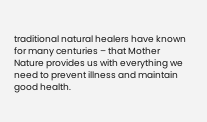traditional natural healers have known for many centuries – that Mother Nature provides us with everything we need to prevent illness and maintain good health.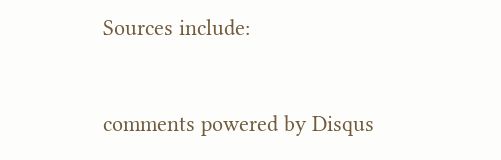Sources include:



comments powered by Disqus